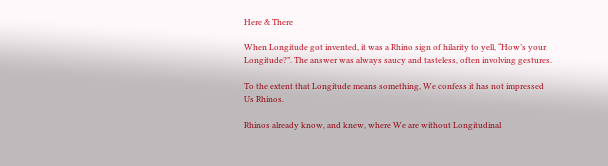Here & There

When Longitude got invented, it was a Rhino sign of hilarity to yell, “How’s your Longitude?”. The answer was always saucy and tasteless, often involving gestures.

To the extent that Longitude means something, We confess it has not impressed Us Rhinos.

Rhinos already know, and knew, where We are without Longitudinal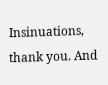Insinuations, thank you. And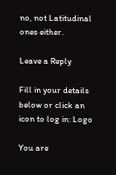no, not Latitudinal ones either.

Leave a Reply

Fill in your details below or click an icon to log in: Logo

You are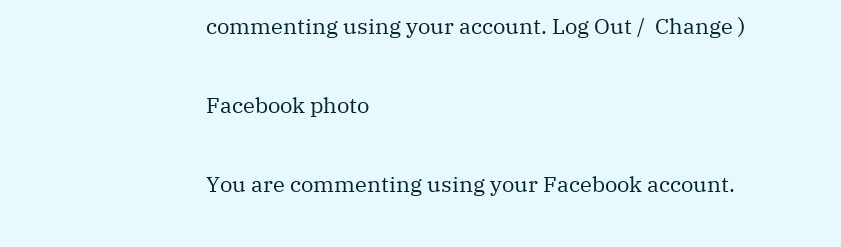commenting using your account. Log Out /  Change )

Facebook photo

You are commenting using your Facebook account.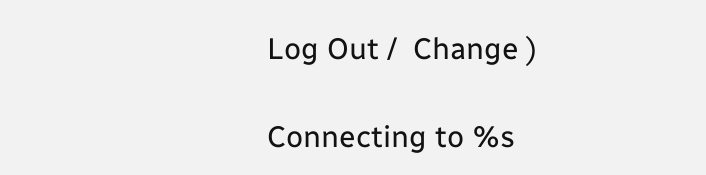Log Out /  Change )

Connecting to %s